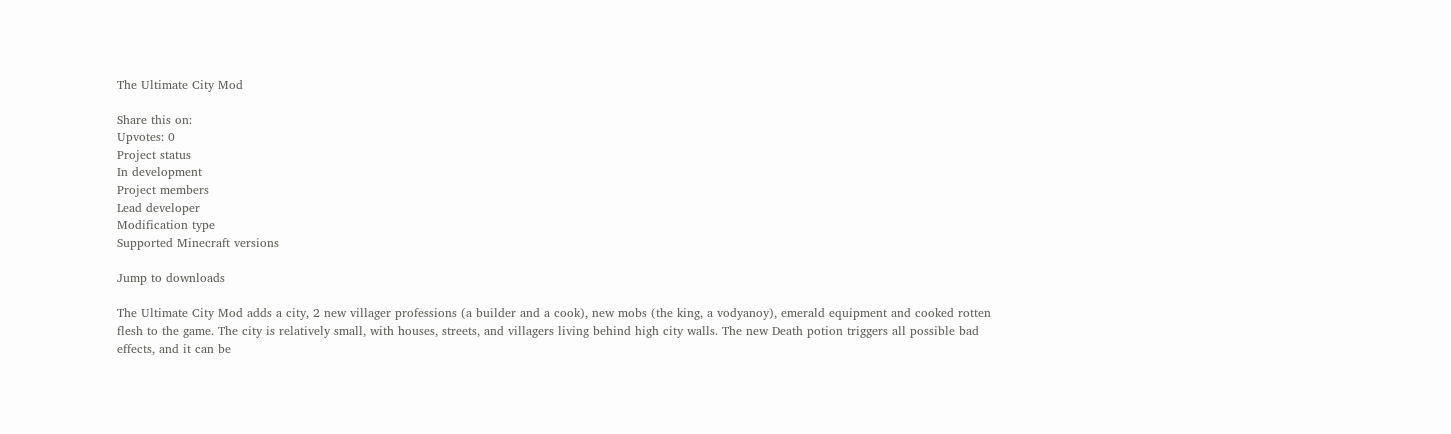The Ultimate City Mod

Share this on:
Upvotes: 0
Project status
In development
Project members
Lead developer
Modification type
Supported Minecraft versions

Jump to downloads

The Ultimate City Mod adds a city, 2 new villager professions (a builder and a cook), new mobs (the king, a vodyanoy), emerald equipment and cooked rotten flesh to the game. The city is relatively small, with houses, streets, and villagers living behind high city walls. The new Death potion triggers all possible bad effects, and it can be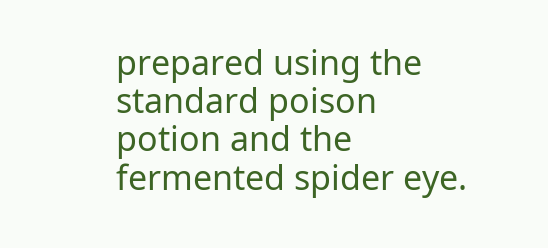prepared using the standard poison potion and the fermented spider eye.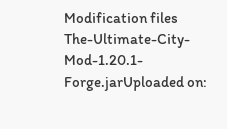Modification files
The-Ultimate-City-Mod-1.20.1-Forge.jarUploaded on: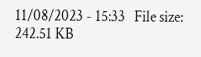11/08/2023 - 15:33   File size: 242.51 KB